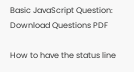Basic JavaScript Question:
Download Questions PDF

How to have the status line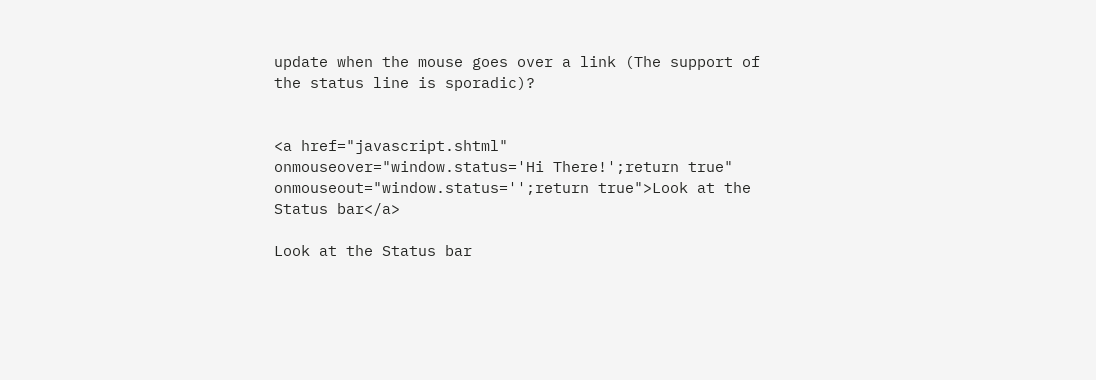update when the mouse goes over a link (The support of the status line is sporadic)?


<a href="javascript.shtml"
onmouseover="window.status='Hi There!';return true"
onmouseout="window.status='';return true">Look at the Status bar</a>

Look at the Status bar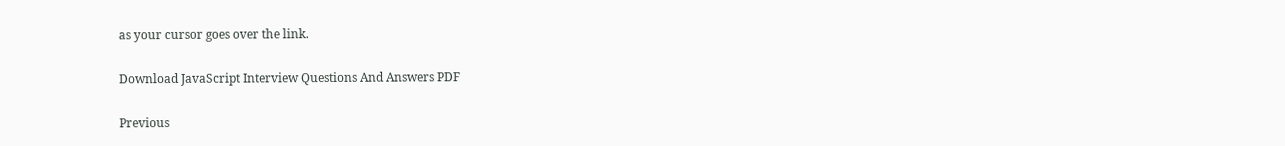as your cursor goes over the link.

Download JavaScript Interview Questions And Answers PDF

Previous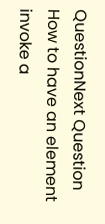QuestionNext Question
How to have an element invoke a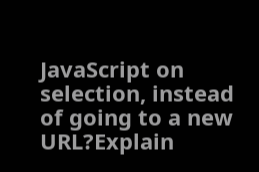JavaScript on selection, instead of going to a new URL?Explain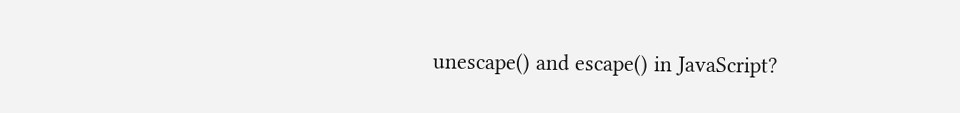unescape() and escape() in JavaScript?